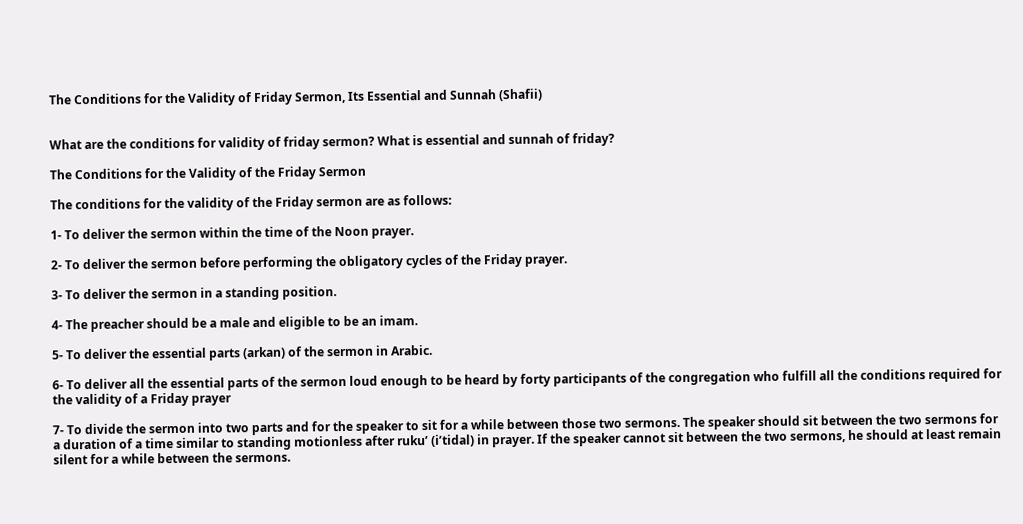The Conditions for the Validity of Friday Sermon, Its Essential and Sunnah (Shafii)


What are the conditions for validity of friday sermon? What is essential and sunnah of friday?

The Conditions for the Validity of the Friday Sermon

The conditions for the validity of the Friday sermon are as follows:

1- To deliver the sermon within the time of the Noon prayer.

2- To deliver the sermon before performing the obligatory cycles of the Friday prayer.

3- To deliver the sermon in a standing position.

4- The preacher should be a male and eligible to be an imam.

5- To deliver the essential parts (arkan) of the sermon in Arabic.

6- To deliver all the essential parts of the sermon loud enough to be heard by forty participants of the congregation who fulfill all the conditions required for the validity of a Friday prayer

7- To divide the sermon into two parts and for the speaker to sit for a while between those two sermons. The speaker should sit between the two sermons for a duration of a time similar to standing motionless after ruku’ (i’tidal) in prayer. If the speaker cannot sit between the two sermons, he should at least remain silent for a while between the sermons.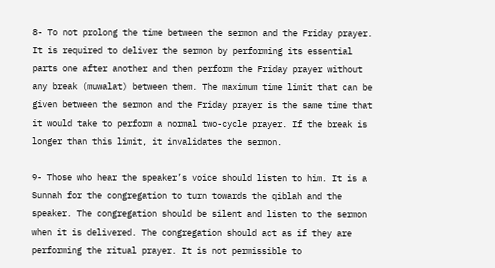8- To not prolong the time between the sermon and the Friday prayer. It is required to deliver the sermon by performing its essential parts one after another and then perform the Friday prayer without any break (muwalat) between them. The maximum time limit that can be given between the sermon and the Friday prayer is the same time that it would take to perform a normal two-cycle prayer. If the break is longer than this limit, it invalidates the sermon.

9- Those who hear the speaker’s voice should listen to him. It is a Sunnah for the congregation to turn towards the qiblah and the speaker. The congregation should be silent and listen to the sermon when it is delivered. The congregation should act as if they are performing the ritual prayer. It is not permissible to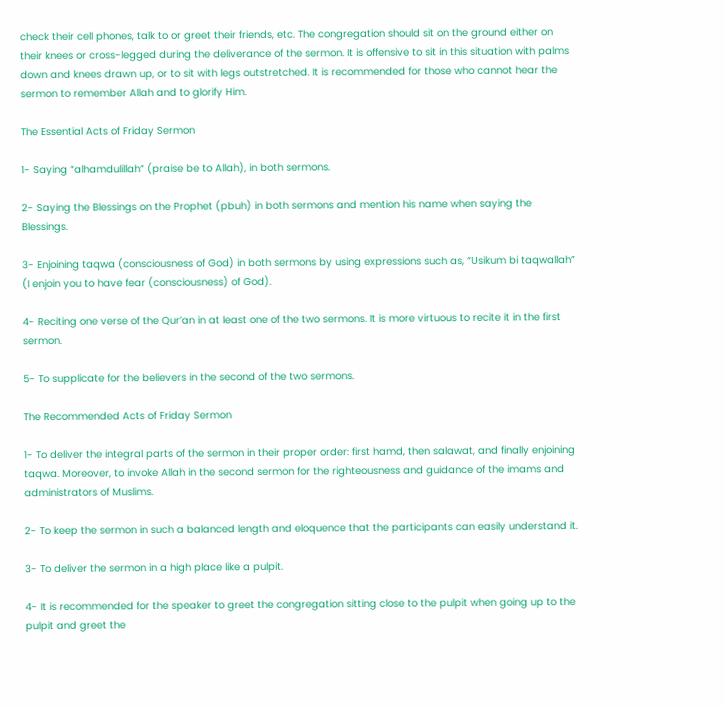check their cell phones, talk to or greet their friends, etc. The congregation should sit on the ground either on their knees or cross-legged during the deliverance of the sermon. It is offensive to sit in this situation with palms down and knees drawn up, or to sit with legs outstretched. It is recommended for those who cannot hear the sermon to remember Allah and to glorify Him.

The Essential Acts of Friday Sermon

1- Saying “alhamdulillah” (praise be to Allah), in both sermons.

2- Saying the Blessings on the Prophet (pbuh) in both sermons and mention his name when saying the Blessings.

3- Enjoining taqwa (consciousness of God) in both sermons by using expressions such as, “Usikum bi taqwallah” (I enjoin you to have fear (consciousness) of God).

4- Reciting one verse of the Qur’an in at least one of the two sermons. It is more virtuous to recite it in the first sermon.

5- To supplicate for the believers in the second of the two sermons.

The Recommended Acts of Friday Sermon

1- To deliver the integral parts of the sermon in their proper order: first hamd, then salawat, and finally enjoining taqwa. Moreover, to invoke Allah in the second sermon for the righteousness and guidance of the imams and administrators of Muslims.

2- To keep the sermon in such a balanced length and eloquence that the participants can easily understand it.

3- To deliver the sermon in a high place like a pulpit.

4- It is recommended for the speaker to greet the congregation sitting close to the pulpit when going up to the pulpit and greet the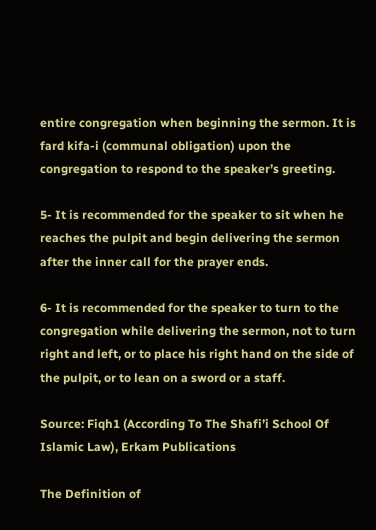entire congregation when beginning the sermon. It is fard kifa-i (communal obligation) upon the congregation to respond to the speaker’s greeting.

5- It is recommended for the speaker to sit when he reaches the pulpit and begin delivering the sermon after the inner call for the prayer ends.

6- It is recommended for the speaker to turn to the congregation while delivering the sermon, not to turn right and left, or to place his right hand on the side of the pulpit, or to lean on a sword or a staff.

Source: Fiqh1 (According To The Shafi’i School Of Islamic Law), Erkam Publications

The Definition of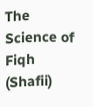The Science of Fiqh (Shafii)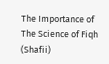The Importance of The Science of Fiqh (Shafii)